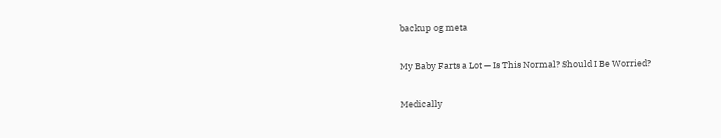backup og meta

My Baby Farts a Lot — Is This Normal? Should I Be Worried?

Medically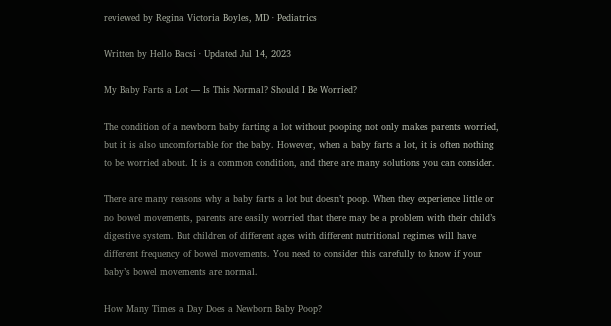reviewed by Regina Victoria Boyles, MD · Pediatrics

Written by Hello Bacsi · Updated Jul 14, 2023

My Baby Farts a Lot — Is This Normal? Should I Be Worried?

The condition of a newborn baby farting a lot without pooping not only makes parents worried, but it is also uncomfortable for the baby. However, when a baby farts a lot, it is often nothing to be worried about. It is a common condition, and there are many solutions you can consider.

There are many reasons why a baby farts a lot but doesn’t poop. When they experience little or no bowel movements, parents are easily worried that there may be a problem with their child’s digestive system. But children of different ages with different nutritional regimes will have different frequency of bowel movements. You need to consider this carefully to know if your baby’s bowel movements are normal.

How Many Times a Day Does a Newborn Baby Poop?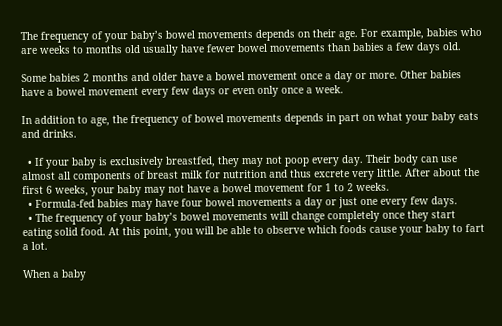The frequency of your baby’s bowel movements depends on their age. For example, babies who are weeks to months old usually have fewer bowel movements than babies a few days old.

Some babies 2 months and older have a bowel movement once a day or more. Other babies have a bowel movement every few days or even only once a week.

In addition to age, the frequency of bowel movements depends in part on what your baby eats and drinks.

  • If your baby is exclusively breastfed, they may not poop every day. Their body can use almost all components of breast milk for nutrition and thus excrete very little. After about the first 6 weeks, your baby may not have a bowel movement for 1 to 2 weeks.
  • Formula-fed babies may have four bowel movements a day or just one every few days.
  • The frequency of your baby’s bowel movements will change completely once they start eating solid food. At this point, you will be able to observe which foods cause your baby to fart a lot.

When a baby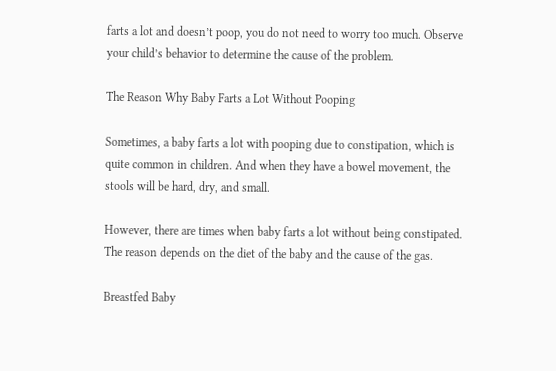farts a lot and doesn’t poop, you do not need to worry too much. Observe your child’s behavior to determine the cause of the problem.

The Reason Why Baby Farts a Lot Without Pooping

Sometimes, a baby farts a lot with pooping due to constipation, which is quite common in children. And when they have a bowel movement, the stools will be hard, dry, and small.

However, there are times when baby farts a lot without being constipated. The reason depends on the diet of the baby and the cause of the gas.

Breastfed Baby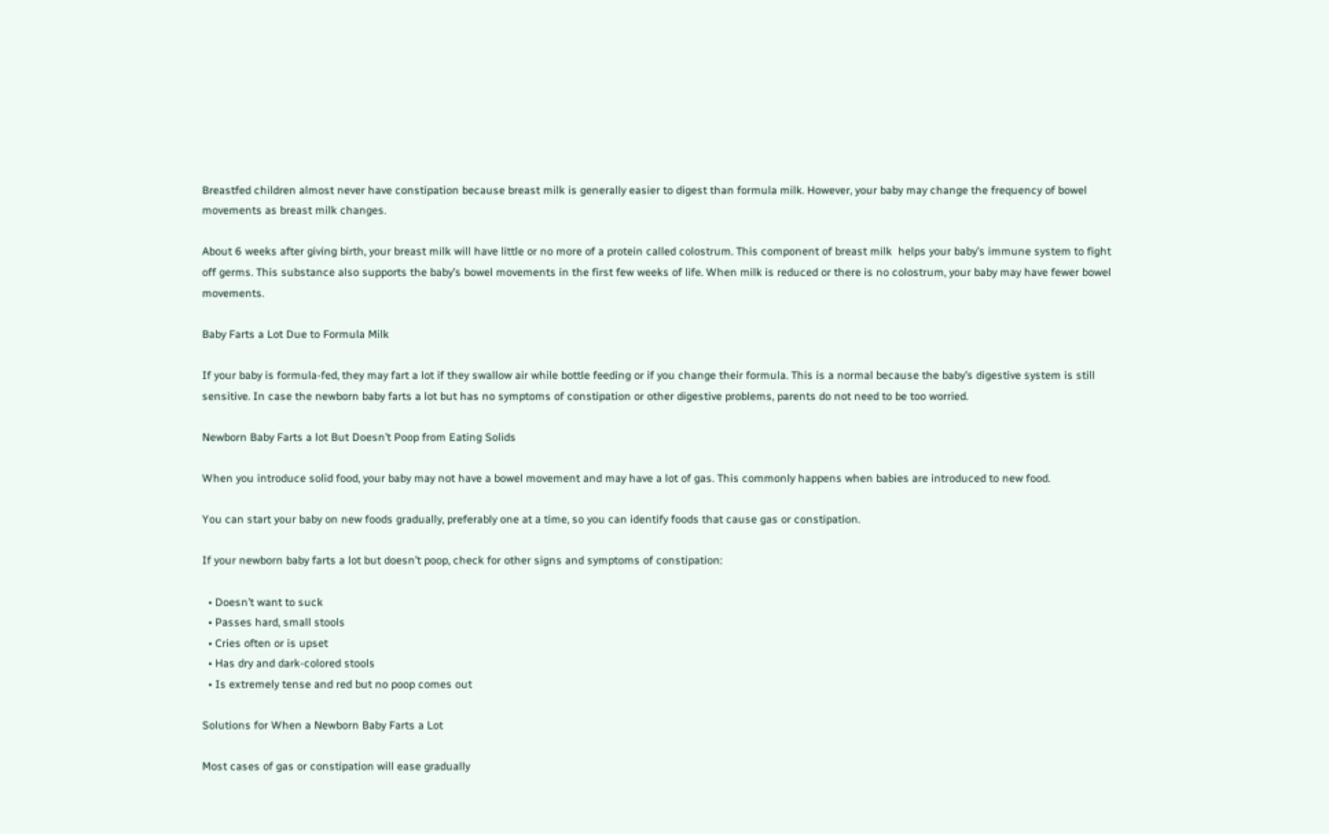Breastfed children almost never have constipation because breast milk is generally easier to digest than formula milk. However, your baby may change the frequency of bowel movements as breast milk changes.

About 6 weeks after giving birth, your breast milk will have little or no more of a protein called colostrum. This component of breast milk  helps your baby’s immune system to fight off germs. This substance also supports the baby’s bowel movements in the first few weeks of life. When milk is reduced or there is no colostrum, your baby may have fewer bowel movements.

Baby Farts a Lot Due to Formula Milk

If your baby is formula-fed, they may fart a lot if they swallow air while bottle feeding or if you change their formula. This is a normal because the baby’s digestive system is still sensitive. In case the newborn baby farts a lot but has no symptoms of constipation or other digestive problems, parents do not need to be too worried.

Newborn Baby Farts a lot But Doesn’t Poop from Eating Solids

When you introduce solid food, your baby may not have a bowel movement and may have a lot of gas. This commonly happens when babies are introduced to new food.

You can start your baby on new foods gradually, preferably one at a time, so you can identify foods that cause gas or constipation.

If your newborn baby farts a lot but doesn’t poop, check for other signs and symptoms of constipation:

  • Doesn’t want to suck
  • Passes hard, small stools
  • Cries often or is upset
  • Has dry and dark-colored stools
  • Is extremely tense and red but no poop comes out

Solutions for When a Newborn Baby Farts a Lot

Most cases of gas or constipation will ease gradually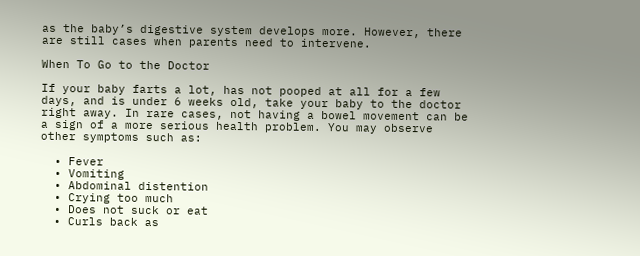as the baby’s digestive system develops more. However, there are still cases when parents need to intervene.

When To Go to the Doctor

If your baby farts a lot, has not pooped at all for a few days, and is under 6 weeks old, take your baby to the doctor right away. In rare cases, not having a bowel movement can be a sign of a more serious health problem. You may observe other symptoms such as:

  • Fever
  • Vomiting
  • Abdominal distention
  • Crying too much
  • Does not suck or eat
  • Curls back as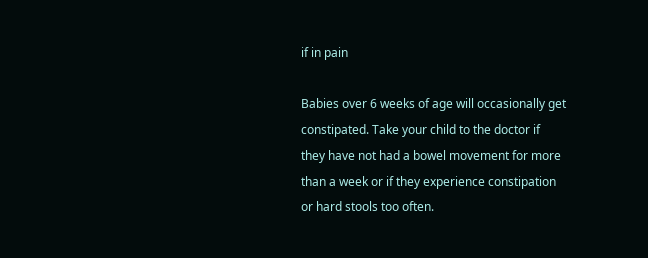if in pain

Babies over 6 weeks of age will occasionally get constipated. Take your child to the doctor if they have not had a bowel movement for more than a week or if they experience constipation or hard stools too often.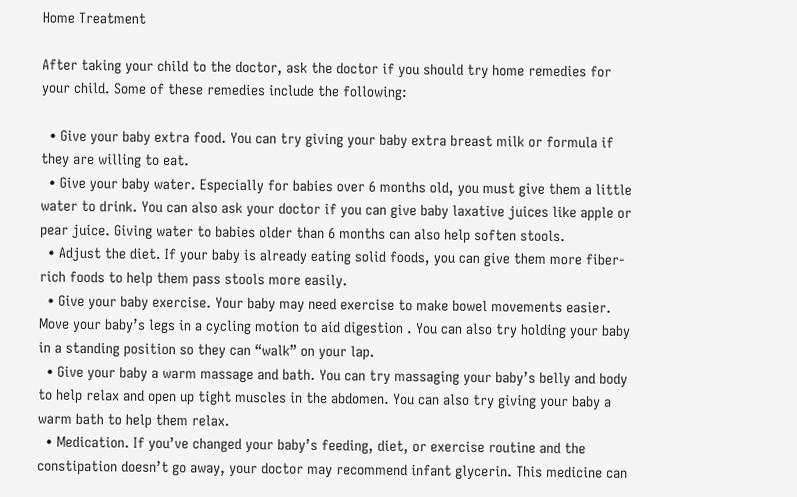Home Treatment

After taking your child to the doctor, ask the doctor if you should try home remedies for your child. Some of these remedies include the following:

  • Give your baby extra food. You can try giving your baby extra breast milk or formula if they are willing to eat.
  • Give your baby water. Especially for babies over 6 months old, you must give them a little water to drink. You can also ask your doctor if you can give baby laxative juices like apple or pear juice. Giving water to babies older than 6 months can also help soften stools.
  • Adjust the diet. If your baby is already eating solid foods, you can give them more fiber-rich foods to help them pass stools more easily.
  • Give your baby exercise. Your baby may need exercise to make bowel movements easier. Move your baby’s legs in a cycling motion to aid digestion . You can also try holding your baby in a standing position so they can “walk” on your lap.
  • Give your baby a warm massage and bath. You can try massaging your baby’s belly and body to help relax and open up tight muscles in the abdomen. You can also try giving your baby a warm bath to help them relax.
  • Medication. If you’ve changed your baby’s feeding, diet, or exercise routine and the constipation doesn’t go away, your doctor may recommend infant glycerin. This medicine can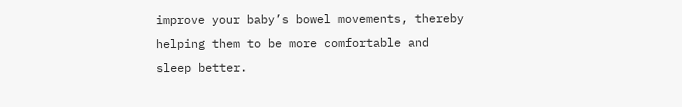improve your baby’s bowel movements, thereby helping them to be more comfortable and sleep better.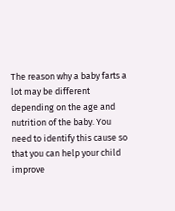The reason why a baby farts a lot may be different depending on the age and nutrition of the baby. You need to identify this cause so that you can help your child improve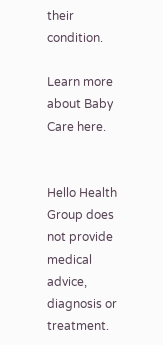their condition.

Learn more about Baby Care here.


Hello Health Group does not provide medical advice, diagnosis or treatment.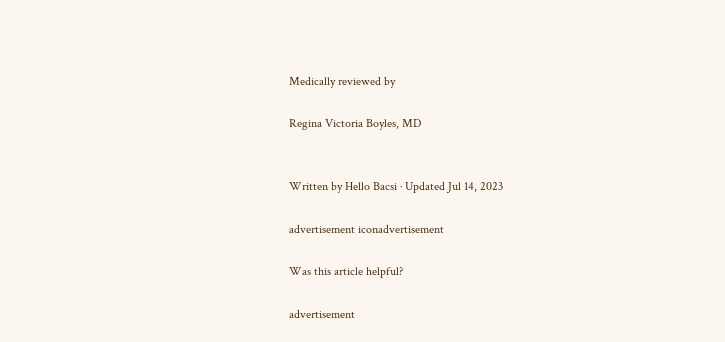Medically reviewed by

Regina Victoria Boyles, MD


Written by Hello Bacsi · Updated Jul 14, 2023

advertisement iconadvertisement

Was this article helpful?

advertisement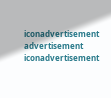iconadvertisement
advertisement iconadvertisement